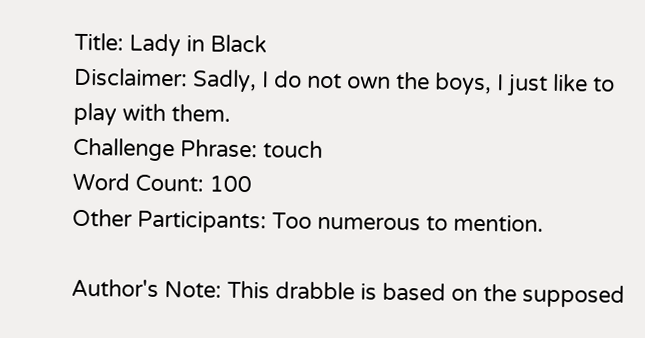Title: Lady in Black
Disclaimer: Sadly, I do not own the boys, I just like to play with them.
Challenge Phrase: touch
Word Count: 100
Other Participants: Too numerous to mention.

Author's Note: This drabble is based on the supposed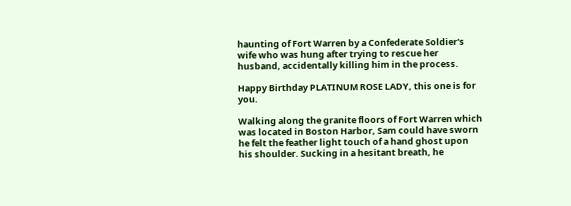haunting of Fort Warren by a Confederate Soldier's wife who was hung after trying to rescue her husband, accidentally killing him in the process.

Happy Birthday PLATINUM ROSE LADY, this one is for you.

Walking along the granite floors of Fort Warren which was located in Boston Harbor, Sam could have sworn he felt the feather light touch of a hand ghost upon his shoulder. Sucking in a hesitant breath, he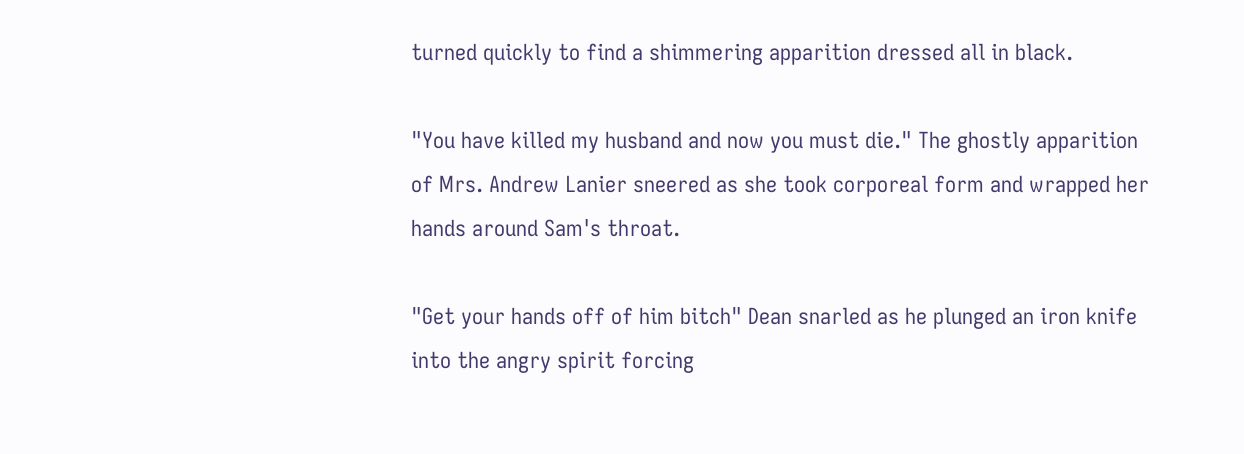turned quickly to find a shimmering apparition dressed all in black.

"You have killed my husband and now you must die." The ghostly apparition of Mrs. Andrew Lanier sneered as she took corporeal form and wrapped her hands around Sam's throat.

"Get your hands off of him bitch" Dean snarled as he plunged an iron knife into the angry spirit forcing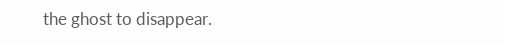the ghost to disappear.